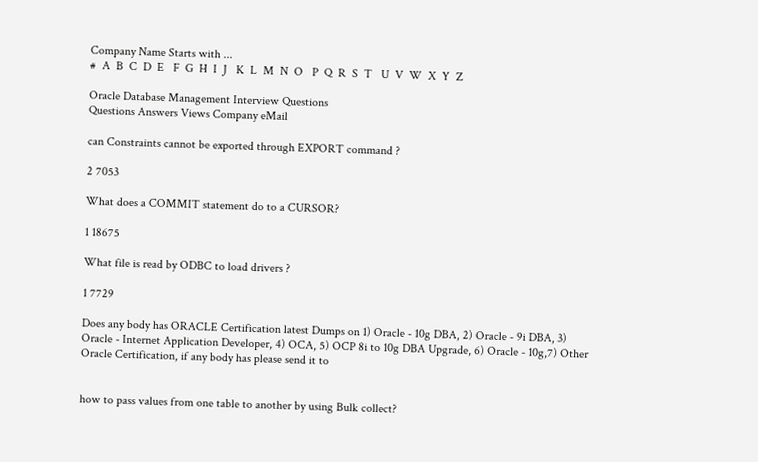Company Name Starts with ...
#  A  B  C  D  E   F  G  H  I  J   K  L  M  N  O   P  Q  R  S  T   U  V  W  X  Y  Z

Oracle Database Management Interview Questions
Questions Answers Views Company eMail

can Constraints cannot be exported through EXPORT command ?

2 7053

What does a COMMIT statement do to a CURSOR?

1 18675

What file is read by ODBC to load drivers ?

1 7729

Does any body has ORACLE Certification latest Dumps on 1) Oracle - 10g DBA, 2) Oracle - 9i DBA, 3) Oracle - Internet Application Developer, 4) OCA, 5) OCP 8i to 10g DBA Upgrade, 6) Oracle - 10g,7) Other Oracle Certification, if any body has please send it to


how to pass values from one table to another by using Bulk collect?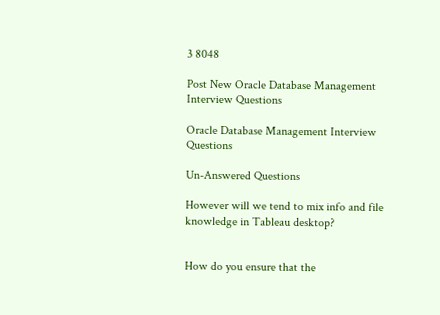3 8048

Post New Oracle Database Management Interview Questions

Oracle Database Management Interview Questions

Un-Answered Questions

However will we tend to mix info and file knowledge in Tableau desktop?


How do you ensure that the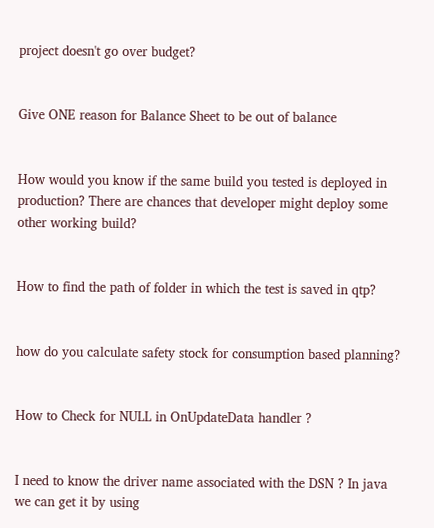project doesn't go over budget?


Give ONE reason for Balance Sheet to be out of balance


How would you know if the same build you tested is deployed in production? There are chances that developer might deploy some other working build?


How to find the path of folder in which the test is saved in qtp?


how do you calculate safety stock for consumption based planning?


How to Check for NULL in OnUpdateData handler ?


I need to know the driver name associated with the DSN ? In java we can get it by using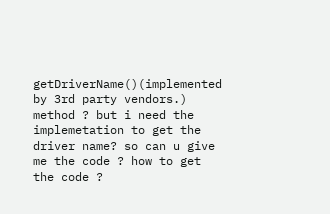getDriverName()(implemented by 3rd party vendors.) method ? but i need the implemetation to get the driver name? so can u give me the code ? how to get the code ?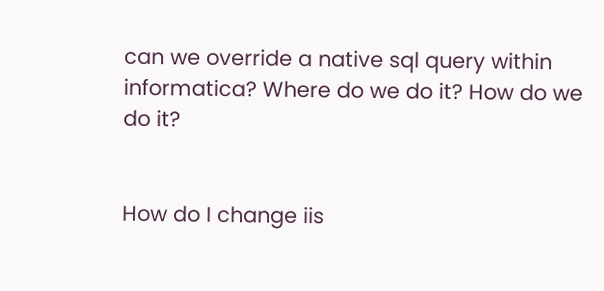can we override a native sql query within informatica? Where do we do it? How do we do it?


How do I change iis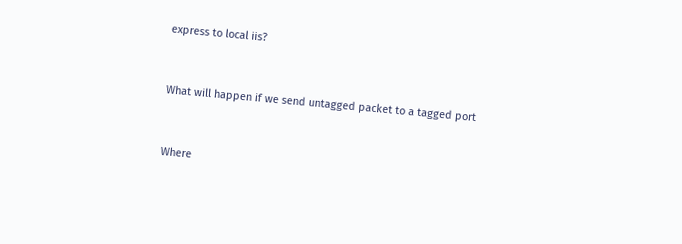express to local iis?


What will happen if we send untagged packet to a tagged port


Where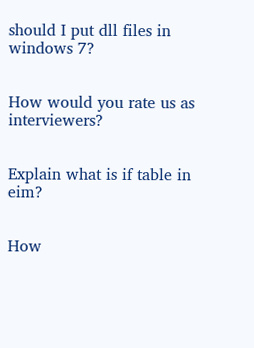should I put dll files in windows 7?


How would you rate us as interviewers?


Explain what is if table in eim?


How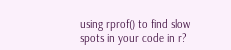using rprof() to find slow spots in your code in r?